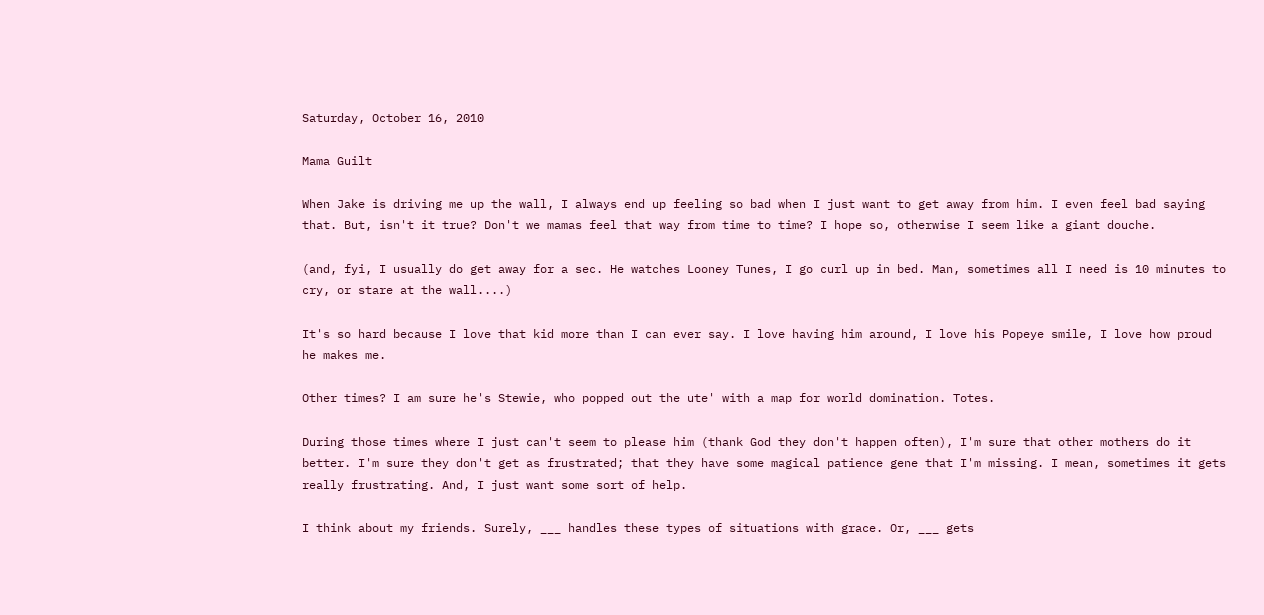Saturday, October 16, 2010

Mama Guilt

When Jake is driving me up the wall, I always end up feeling so bad when I just want to get away from him. I even feel bad saying that. But, isn't it true? Don't we mamas feel that way from time to time? I hope so, otherwise I seem like a giant douche.

(and, fyi, I usually do get away for a sec. He watches Looney Tunes, I go curl up in bed. Man, sometimes all I need is 10 minutes to cry, or stare at the wall....)

It's so hard because I love that kid more than I can ever say. I love having him around, I love his Popeye smile, I love how proud he makes me.

Other times? I am sure he's Stewie, who popped out the ute' with a map for world domination. Totes.

During those times where I just can't seem to please him (thank God they don't happen often), I'm sure that other mothers do it better. I'm sure they don't get as frustrated; that they have some magical patience gene that I'm missing. I mean, sometimes it gets really frustrating. And, I just want some sort of help.

I think about my friends. Surely, ___ handles these types of situations with grace. Or, ___ gets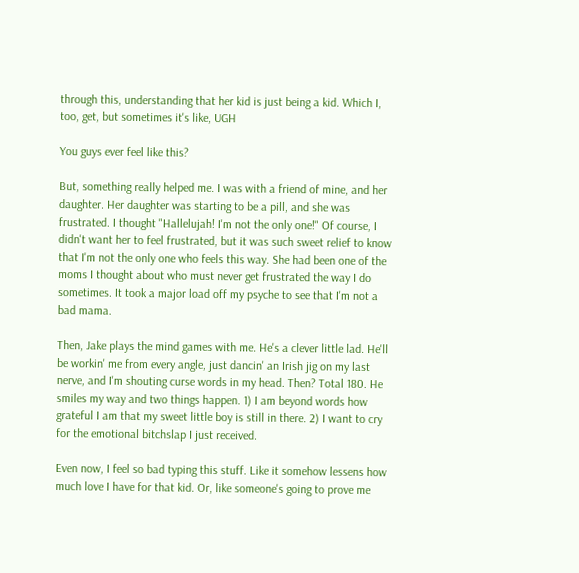through this, understanding that her kid is just being a kid. Which I, too, get, but sometimes it's like, UGH

You guys ever feel like this?

But, something really helped me. I was with a friend of mine, and her daughter. Her daughter was starting to be a pill, and she was frustrated. I thought "Hallelujah! I'm not the only one!" Of course, I didn't want her to feel frustrated, but it was such sweet relief to know that I'm not the only one who feels this way. She had been one of the moms I thought about who must never get frustrated the way I do sometimes. It took a major load off my psyche to see that I'm not a bad mama.

Then, Jake plays the mind games with me. He's a clever little lad. He'll be workin' me from every angle, just dancin' an Irish jig on my last nerve, and I'm shouting curse words in my head. Then? Total 180. He smiles my way and two things happen. 1) I am beyond words how grateful I am that my sweet little boy is still in there. 2) I want to cry for the emotional bitchslap I just received.

Even now, I feel so bad typing this stuff. Like it somehow lessens how much love I have for that kid. Or, like someone's going to prove me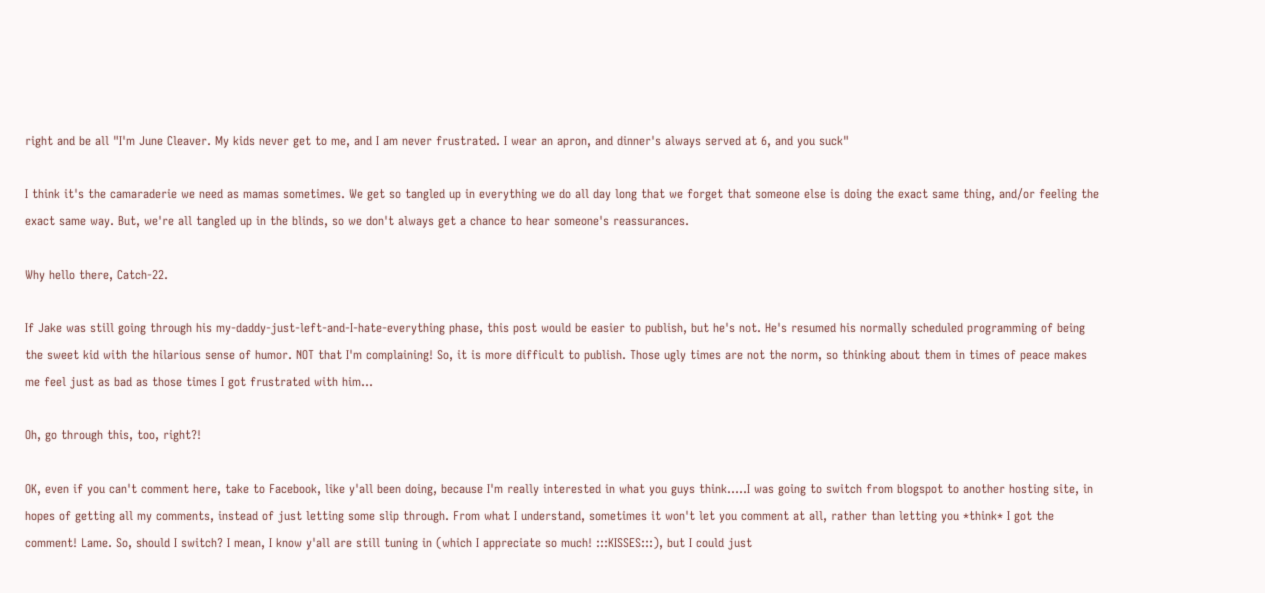right and be all "I'm June Cleaver. My kids never get to me, and I am never frustrated. I wear an apron, and dinner's always served at 6, and you suck"

I think it's the camaraderie we need as mamas sometimes. We get so tangled up in everything we do all day long that we forget that someone else is doing the exact same thing, and/or feeling the exact same way. But, we're all tangled up in the blinds, so we don't always get a chance to hear someone's reassurances.

Why hello there, Catch-22.

If Jake was still going through his my-daddy-just-left-and-I-hate-everything phase, this post would be easier to publish, but he's not. He's resumed his normally scheduled programming of being the sweet kid with the hilarious sense of humor. NOT that I'm complaining! So, it is more difficult to publish. Those ugly times are not the norm, so thinking about them in times of peace makes me feel just as bad as those times I got frustrated with him...

Oh, go through this, too, right?!

OK, even if you can't comment here, take to Facebook, like y'all been doing, because I'm really interested in what you guys think.....I was going to switch from blogspot to another hosting site, in hopes of getting all my comments, instead of just letting some slip through. From what I understand, sometimes it won't let you comment at all, rather than letting you *think* I got the comment! Lame. So, should I switch? I mean, I know y'all are still tuning in (which I appreciate so much! :::KISSES:::), but I could just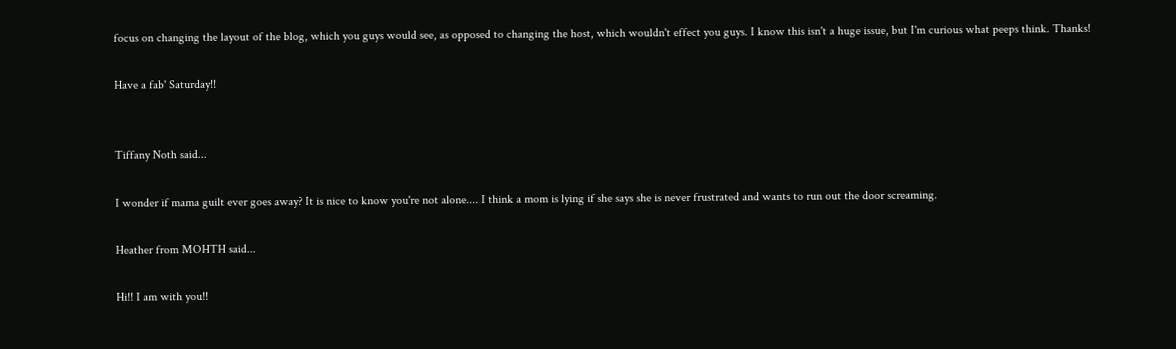focus on changing the layout of the blog, which you guys would see, as opposed to changing the host, which wouldn't effect you guys. I know this isn't a huge issue, but I'm curious what peeps think. Thanks!

Have a fab' Saturday!!


Tiffany Noth said...

I wonder if mama guilt ever goes away? It is nice to know you're not alone.... I think a mom is lying if she says she is never frustrated and wants to run out the door screaming.

Heather from MOHTH said...

Hi!! I am with you!!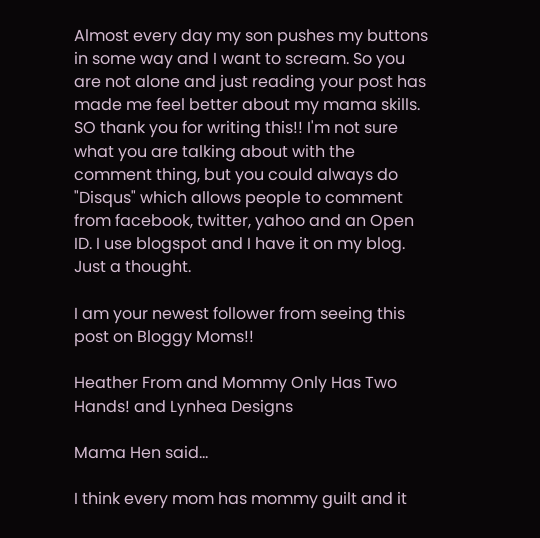Almost every day my son pushes my buttons in some way and I want to scream. So you are not alone and just reading your post has made me feel better about my mama skills. SO thank you for writing this!! I'm not sure what you are talking about with the comment thing, but you could always do "Disqus" which allows people to comment from facebook, twitter, yahoo and an Open ID. I use blogspot and I have it on my blog. Just a thought.

I am your newest follower from seeing this post on Bloggy Moms!!

Heather From and Mommy Only Has Two Hands! and Lynhea Designs

Mama Hen said...

I think every mom has mommy guilt and it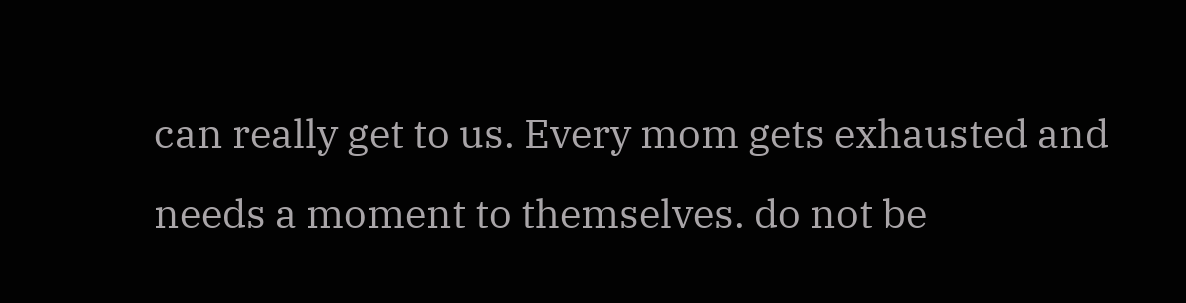can really get to us. Every mom gets exhausted and needs a moment to themselves. do not be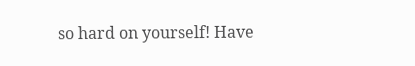so hard on yourself! Have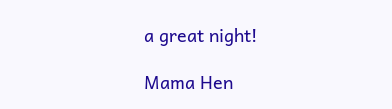a great night!

Mama Hen